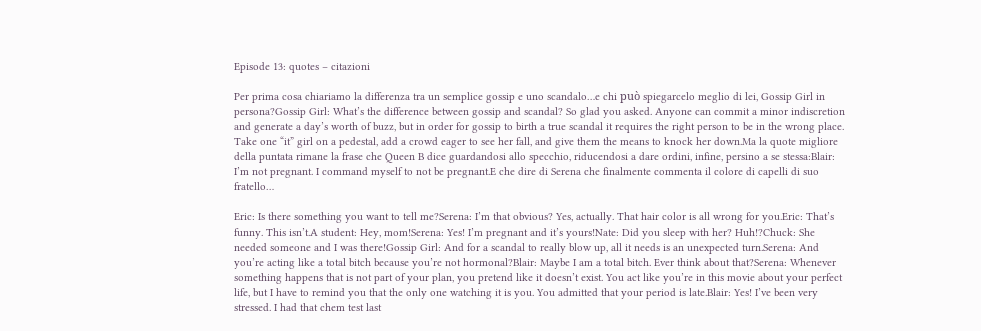Episode 13: quotes – citazioni

Per prima cosa chiariamo la differenza tra un semplice gossip e uno scandalo…e chi può spiegarcelo meglio di lei, Gossip Girl in persona?Gossip Girl: What’s the difference between gossip and scandal? So glad you asked. Anyone can commit a minor indiscretion and generate a day’s worth of buzz, but in order for gossip to birth a true scandal it requires the right person to be in the wrong place. Take one “it” girl on a pedestal, add a crowd eager to see her fall, and give them the means to knock her down.Ma la quote migliore della puntata rimane la frase che Queen B dice guardandosi allo specchio, riducendosi a dare ordini, infine, persino a se stessa:Blair: I’m not pregnant. I command myself to not be pregnant.E che dire di Serena che finalmente commenta il colore di capelli di suo fratello…

Eric: Is there something you want to tell me?Serena: I’m that obvious? Yes, actually. That hair color is all wrong for you.Eric: That’s funny. This isn’t.A student: Hey, mom!Serena: Yes! I’m pregnant and it’s yours!Nate: Did you sleep with her? Huh!?Chuck: She needed someone and I was there!Gossip Girl: And for a scandal to really blow up, all it needs is an unexpected turn.Serena: And you’re acting like a total bitch because you’re not hormonal?Blair: Maybe I am a total bitch. Ever think about that?Serena: Whenever something happens that is not part of your plan, you pretend like it doesn’t exist. You act like you’re in this movie about your perfect life, but I have to remind you that the only one watching it is you. You admitted that your period is late.Blair: Yes! I’ve been very stressed. I had that chem test last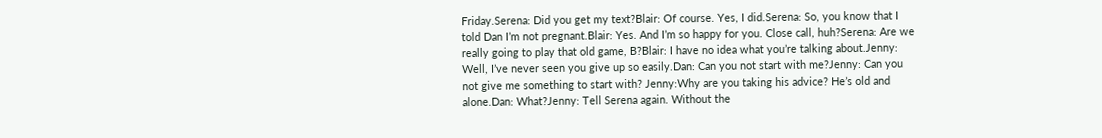Friday.Serena: Did you get my text?Blair: Of course. Yes, I did.Serena: So, you know that I told Dan I’m not pregnant.Blair: Yes. And I’m so happy for you. Close call, huh?Serena: Are we really going to play that old game, B?Blair: I have no idea what you’re talking about.Jenny: Well, I’ve never seen you give up so easily.Dan: Can you not start with me?Jenny: Can you not give me something to start with? Jenny:Why are you taking his advice? He’s old and alone.Dan: What?Jenny: Tell Serena again. Without the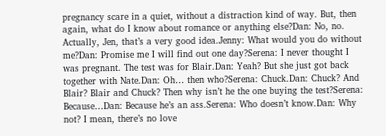pregnancy scare in a quiet, without a distraction kind of way. But, then again, what do I know about romance or anything else?Dan: No, no. Actually, Jen, that’s a very good idea.Jenny: What would you do without me?Dan: Promise me I will find out one day?Serena: I never thought I was pregnant. The test was for Blair.Dan: Yeah? But she just got back together with Nate.Dan: Oh… then who?Serena: Chuck.Dan: Chuck? And Blair? Blair and Chuck? Then why isn’t he the one buying the test?Serena: Because…Dan: Because he’s an ass.Serena: Who doesn’t know.Dan: Why not? I mean, there’s no love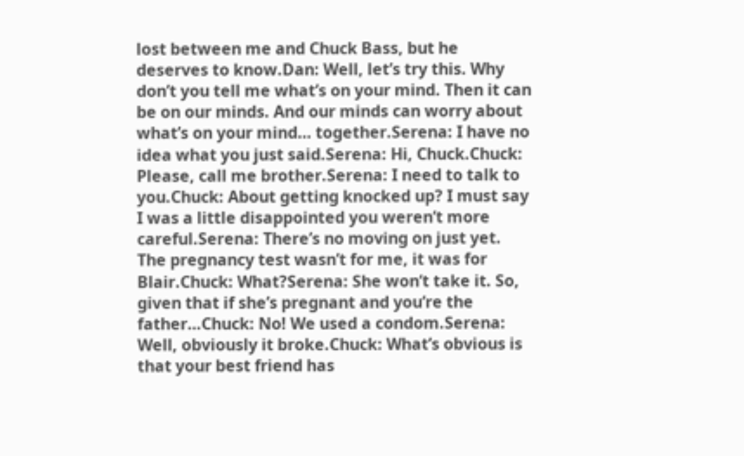lost between me and Chuck Bass, but he deserves to know.Dan: Well, let’s try this. Why don’t you tell me what’s on your mind. Then it can be on our minds. And our minds can worry about what’s on your mind… together.Serena: I have no idea what you just said.Serena: Hi, Chuck.Chuck: Please, call me brother.Serena: I need to talk to you.Chuck: About getting knocked up? I must say I was a little disappointed you weren’t more careful.Serena: There’s no moving on just yet. The pregnancy test wasn’t for me, it was for Blair.Chuck: What?Serena: She won’t take it. So, given that if she’s pregnant and you’re the father…Chuck: No! We used a condom.Serena: Well, obviously it broke.Chuck: What’s obvious is that your best friend has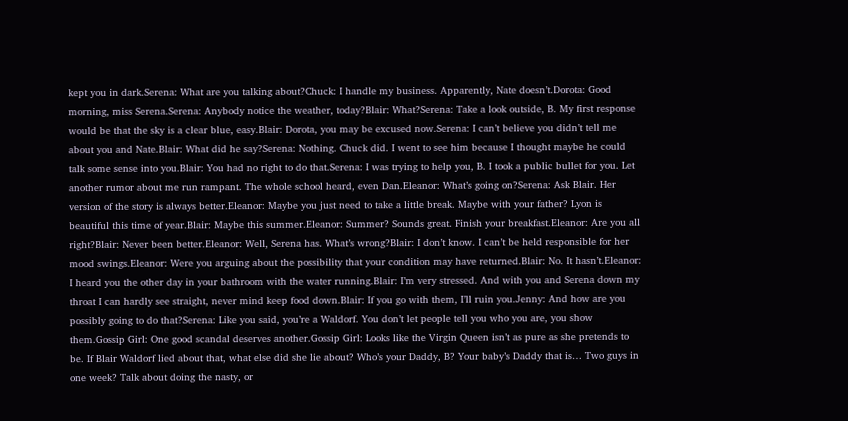kept you in dark.Serena: What are you talking about?Chuck: I handle my business. Apparently, Nate doesn’t.Dorota: Good morning, miss Serena.Serena: Anybody notice the weather, today?Blair: What?Serena: Take a look outside, B. My first response would be that the sky is a clear blue, easy.Blair: Dorota, you may be excused now.Serena: I can’t believe you didn’t tell me about you and Nate.Blair: What did he say?Serena: Nothing. Chuck did. I went to see him because I thought maybe he could talk some sense into you.Blair: You had no right to do that.Serena: I was trying to help you, B. I took a public bullet for you. Let another rumor about me run rampant. The whole school heard, even Dan.Eleanor: What’s going on?Serena: Ask Blair. Her version of the story is always better.Eleanor: Maybe you just need to take a little break. Maybe with your father? Lyon is beautiful this time of year.Blair: Maybe this summer.Eleanor: Summer? Sounds great. Finish your breakfast.Eleanor: Are you all right?Blair: Never been better.Eleanor: Well, Serena has. What’s wrong?Blair: I don’t know. I can’t be held responsible for her mood swings.Eleanor: Were you arguing about the possibility that your condition may have returned.Blair: No. It hasn’t.Eleanor: I heard you the other day in your bathroom with the water running.Blair: I’m very stressed. And with you and Serena down my throat I can hardly see straight, never mind keep food down.Blair: If you go with them, I’ll ruin you.Jenny: And how are you possibly going to do that?Serena: Like you said, you’re a Waldorf. You don’t let people tell you who you are, you show them.Gossip Girl: One good scandal deserves another.Gossip Girl: Looks like the Virgin Queen isn’t as pure as she pretends to be. If Blair Waldorf lied about that, what else did she lie about? Who’s your Daddy, B? Your baby’s Daddy that is… Two guys in one week? Talk about doing the nasty, or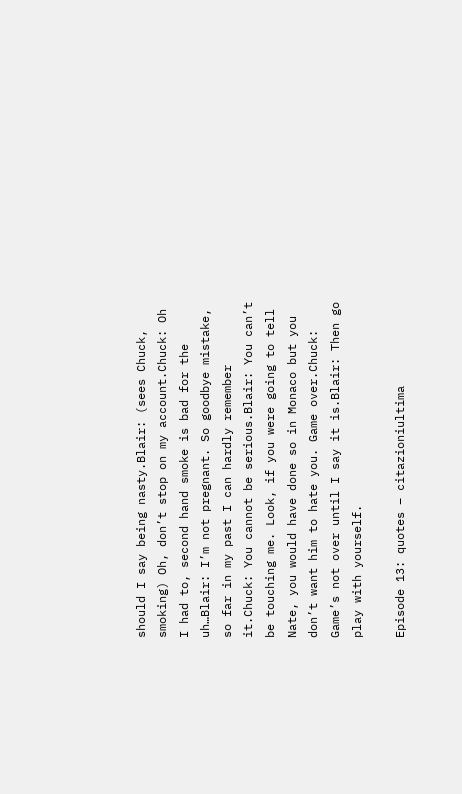should I say being nasty.Blair: (sees Chuck, smoking) Oh, don’t stop on my account.Chuck: Oh I had to, second hand smoke is bad for the uh…Blair: I’m not pregnant. So goodbye mistake, so far in my past I can hardly remember it.Chuck: You cannot be serious.Blair: You can’t be touching me. Look, if you were going to tell Nate, you would have done so in Monaco but you don’t want him to hate you. Game over.Chuck: Game’s not over until I say it is.Blair: Then go play with yourself.

Episode 13: quotes – citazioniultima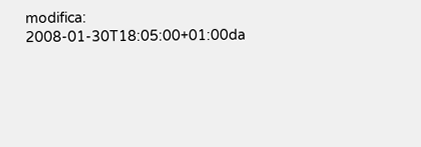modifica: 2008-01-30T18:05:00+01:00da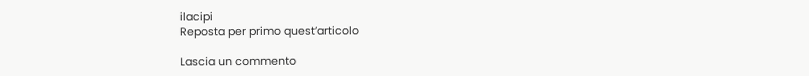ilacipi
Reposta per primo quest’articolo

Lascia un commento